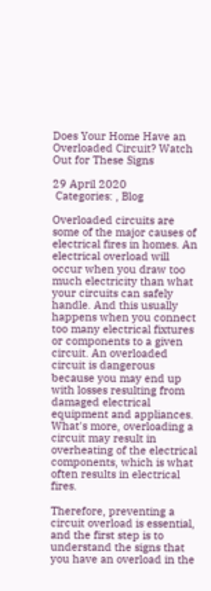Does Your Home Have an Overloaded Circuit? Watch Out for These Signs

29 April 2020
 Categories: , Blog

Overloaded circuits are some of the major causes of electrical fires in homes. An electrical overload will occur when you draw too much electricity than what your circuits can safely handle. And this usually happens when you connect too many electrical fixtures or components to a given circuit. An overloaded circuit is dangerous because you may end up with losses resulting from damaged electrical equipment and appliances. What's more, overloading a circuit may result in overheating of the electrical components, which is what often results in electrical fires.

Therefore, preventing a circuit overload is essential, and the first step is to understand the signs that you have an overload in the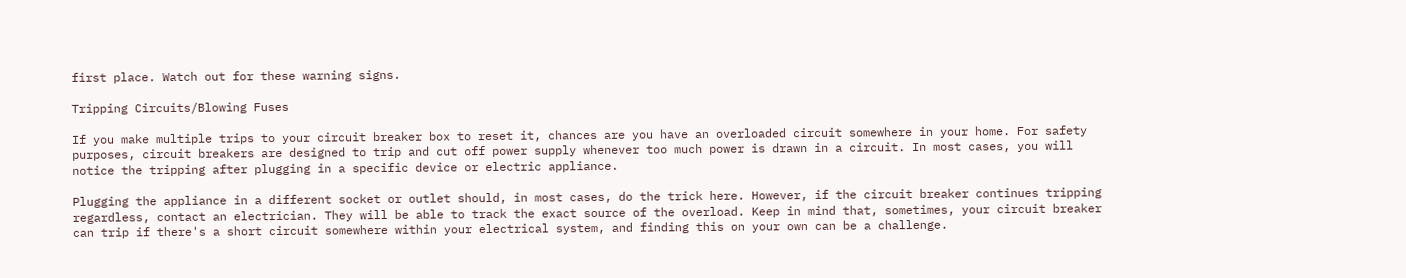first place. Watch out for these warning signs.

Tripping Circuits/Blowing Fuses

If you make multiple trips to your circuit breaker box to reset it, chances are you have an overloaded circuit somewhere in your home. For safety purposes, circuit breakers are designed to trip and cut off power supply whenever too much power is drawn in a circuit. In most cases, you will notice the tripping after plugging in a specific device or electric appliance.

Plugging the appliance in a different socket or outlet should, in most cases, do the trick here. However, if the circuit breaker continues tripping regardless, contact an electrician. They will be able to track the exact source of the overload. Keep in mind that, sometimes, your circuit breaker can trip if there's a short circuit somewhere within your electrical system, and finding this on your own can be a challenge.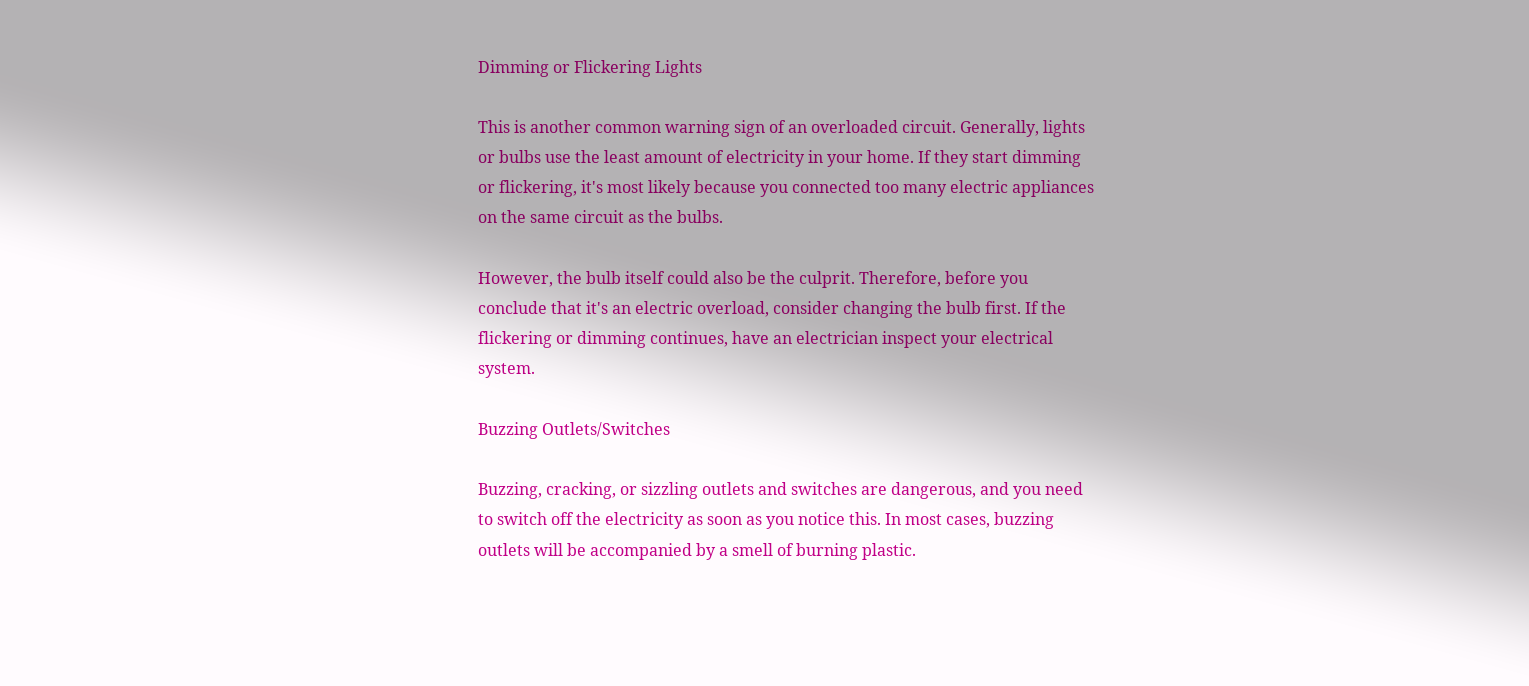Dimming or Flickering Lights

This is another common warning sign of an overloaded circuit. Generally, lights or bulbs use the least amount of electricity in your home. If they start dimming or flickering, it's most likely because you connected too many electric appliances on the same circuit as the bulbs.

However, the bulb itself could also be the culprit. Therefore, before you conclude that it's an electric overload, consider changing the bulb first. If the flickering or dimming continues, have an electrician inspect your electrical system.

Buzzing Outlets/Switches

Buzzing, cracking, or sizzling outlets and switches are dangerous, and you need to switch off the electricity as soon as you notice this. In most cases, buzzing outlets will be accompanied by a smell of burning plastic.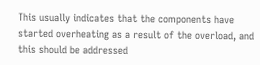This usually indicates that the components have started overheating as a result of the overload, and this should be addressed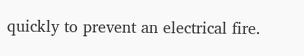quickly to prevent an electrical fire.